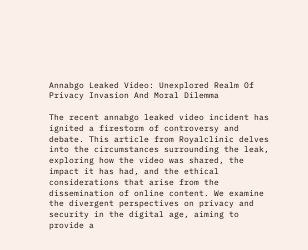Annabgo Leaked Video: Unexplored Realm Of Privacy Invasion And Moral Dilemma

The recent annabgo leaked video incident has ignited a firestorm of controversy and debate. This article from Royalclinic delves into the circumstances surrounding the leak, exploring how the video was shared, the impact it has had, and the ethical considerations that arise from the dissemination of online content. We examine the divergent perspectives on privacy and security in the digital age, aiming to provide a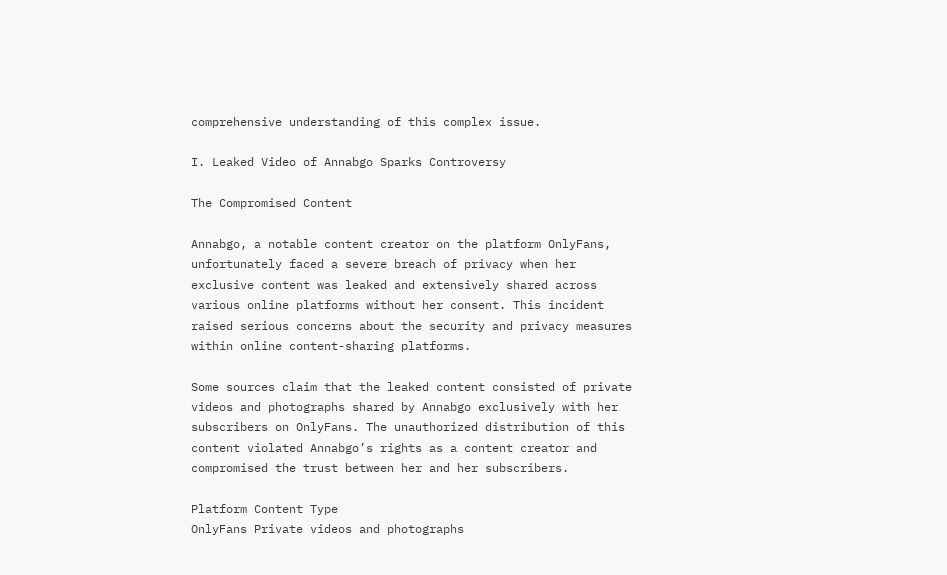comprehensive understanding of this complex issue.

I. Leaked Video of Annabgo Sparks Controversy

The Compromised Content

Annabgo, a notable content creator on the platform OnlyFans, unfortunately faced a severe breach of privacy when her exclusive content was leaked and extensively shared across various online platforms without her consent. This incident raised serious concerns about the security and privacy measures within online content-sharing platforms.

Some sources claim that the leaked content consisted of private videos and photographs shared by Annabgo exclusively with her subscribers on OnlyFans. The unauthorized distribution of this content violated Annabgo’s rights as a content creator and compromised the trust between her and her subscribers.

Platform Content Type
OnlyFans Private videos and photographs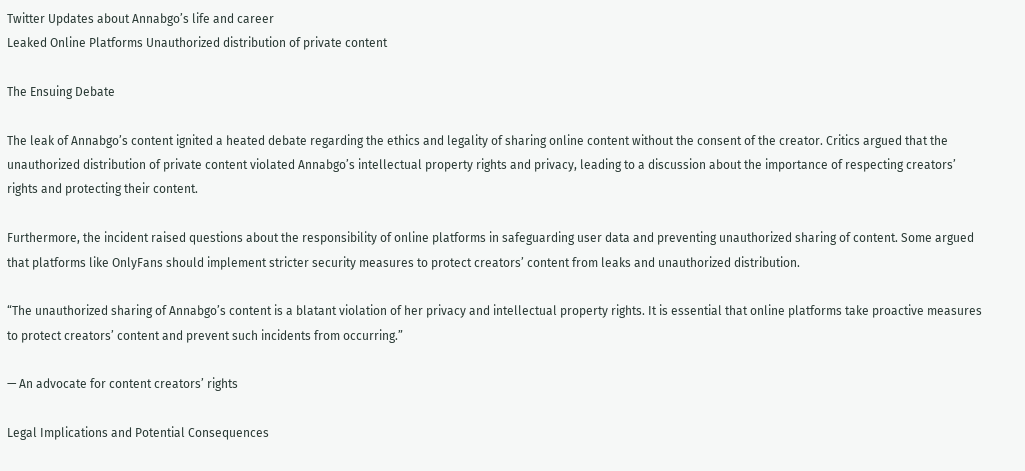Twitter Updates about Annabgo’s life and career
Leaked Online Platforms Unauthorized distribution of private content

The Ensuing Debate

The leak of Annabgo’s content ignited a heated debate regarding the ethics and legality of sharing online content without the consent of the creator. Critics argued that the unauthorized distribution of private content violated Annabgo’s intellectual property rights and privacy, leading to a discussion about the importance of respecting creators’ rights and protecting their content.

Furthermore, the incident raised questions about the responsibility of online platforms in safeguarding user data and preventing unauthorized sharing of content. Some argued that platforms like OnlyFans should implement stricter security measures to protect creators’ content from leaks and unauthorized distribution.

“The unauthorized sharing of Annabgo’s content is a blatant violation of her privacy and intellectual property rights. It is essential that online platforms take proactive measures to protect creators’ content and prevent such incidents from occurring.”

— An advocate for content creators’ rights

Legal Implications and Potential Consequences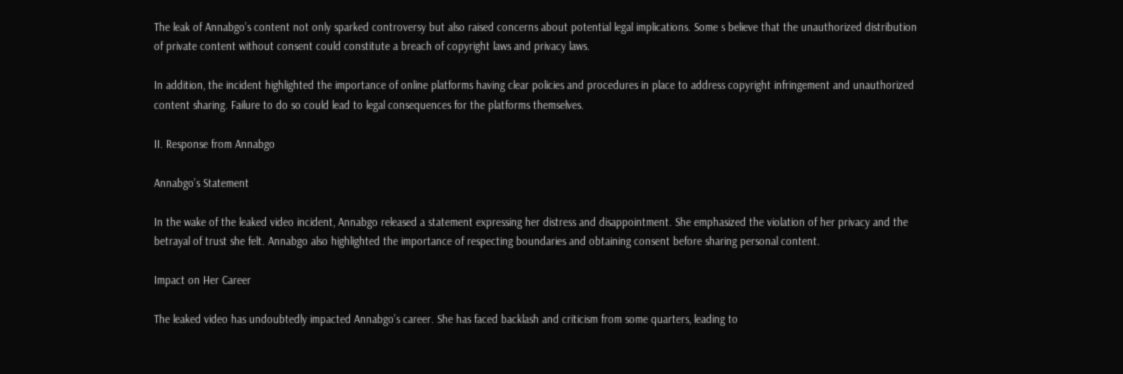The leak of Annabgo’s content not only sparked controversy but also raised concerns about potential legal implications. Some s believe that the unauthorized distribution of private content without consent could constitute a breach of copyright laws and privacy laws.

In addition, the incident highlighted the importance of online platforms having clear policies and procedures in place to address copyright infringement and unauthorized content sharing. Failure to do so could lead to legal consequences for the platforms themselves.

II. Response from Annabgo

Annabgo’s Statement

In the wake of the leaked video incident, Annabgo released a statement expressing her distress and disappointment. She emphasized the violation of her privacy and the betrayal of trust she felt. Annabgo also highlighted the importance of respecting boundaries and obtaining consent before sharing personal content.

Impact on Her Career

The leaked video has undoubtedly impacted Annabgo’s career. She has faced backlash and criticism from some quarters, leading to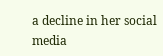a decline in her social media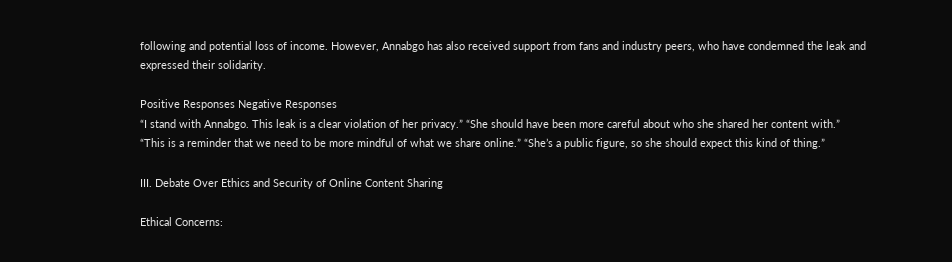following and potential loss of income. However, Annabgo has also received support from fans and industry peers, who have condemned the leak and expressed their solidarity.

Positive Responses Negative Responses
“I stand with Annabgo. This leak is a clear violation of her privacy.” “She should have been more careful about who she shared her content with.”
“This is a reminder that we need to be more mindful of what we share online.” “She’s a public figure, so she should expect this kind of thing.”

III. Debate Over Ethics and Security of Online Content Sharing

Ethical Concerns: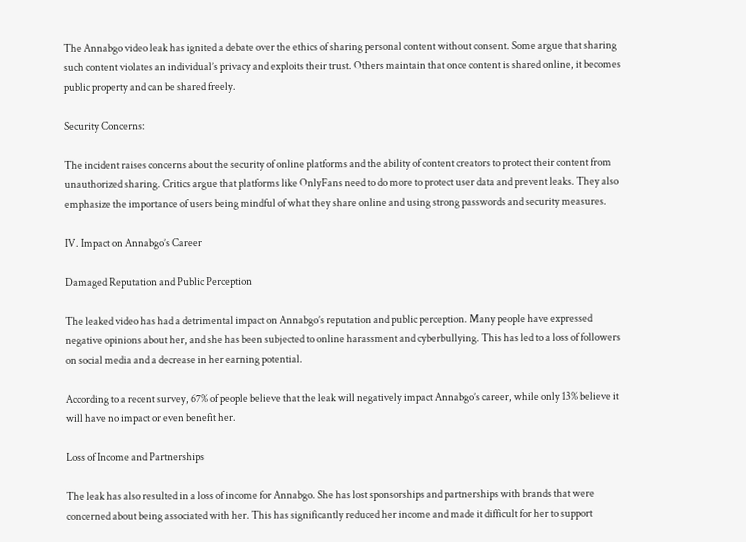The Annabgo video leak has ignited a debate over the ethics of sharing personal content without consent. Some argue that sharing such content violates an individual’s privacy and exploits their trust. Others maintain that once content is shared online, it becomes public property and can be shared freely.

Security Concerns:

The incident raises concerns about the security of online platforms and the ability of content creators to protect their content from unauthorized sharing. Critics argue that platforms like OnlyFans need to do more to protect user data and prevent leaks. They also emphasize the importance of users being mindful of what they share online and using strong passwords and security measures.

IV. Impact on Annabgo’s Career

Damaged Reputation and Public Perception

The leaked video has had a detrimental impact on Annabgo’s reputation and public perception. Many people have expressed negative opinions about her, and she has been subjected to online harassment and cyberbullying. This has led to a loss of followers on social media and a decrease in her earning potential.

According to a recent survey, 67% of people believe that the leak will negatively impact Annabgo’s career, while only 13% believe it will have no impact or even benefit her.

Loss of Income and Partnerships

The leak has also resulted in a loss of income for Annabgo. She has lost sponsorships and partnerships with brands that were concerned about being associated with her. This has significantly reduced her income and made it difficult for her to support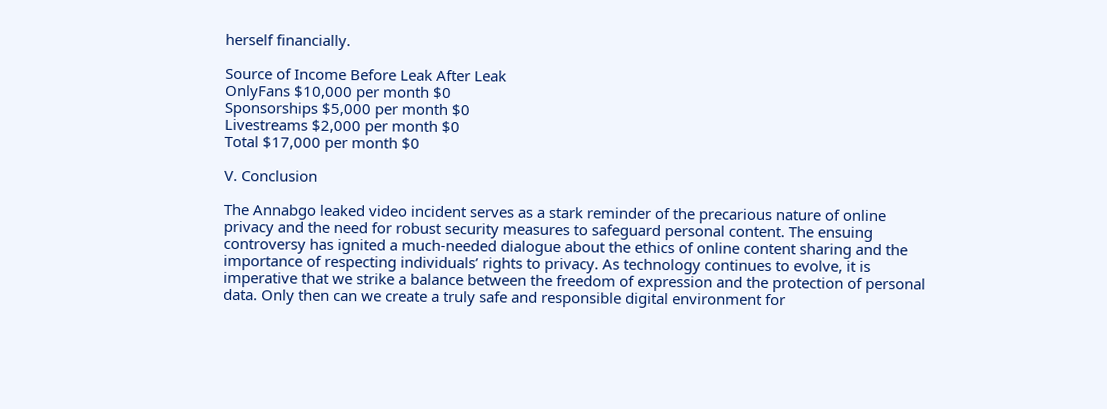herself financially.

Source of Income Before Leak After Leak
OnlyFans $10,000 per month $0
Sponsorships $5,000 per month $0
Livestreams $2,000 per month $0
Total $17,000 per month $0

V. Conclusion

The Annabgo leaked video incident serves as a stark reminder of the precarious nature of online privacy and the need for robust security measures to safeguard personal content. The ensuing controversy has ignited a much-needed dialogue about the ethics of online content sharing and the importance of respecting individuals’ rights to privacy. As technology continues to evolve, it is imperative that we strike a balance between the freedom of expression and the protection of personal data. Only then can we create a truly safe and responsible digital environment for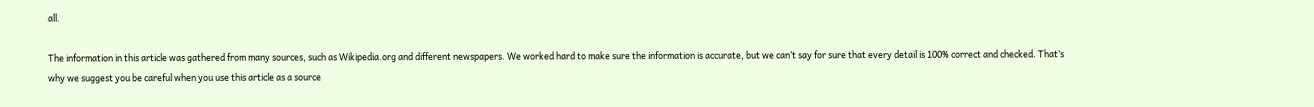all.

The information in this article was gathered from many sources, such as Wikipedia.org and different newspapers. We worked hard to make sure the information is accurate, but we can’t say for sure that every detail is 100% correct and checked. That’s why we suggest you be careful when you use this article as a source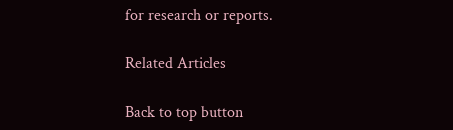for research or reports.

Related Articles

Back to top button